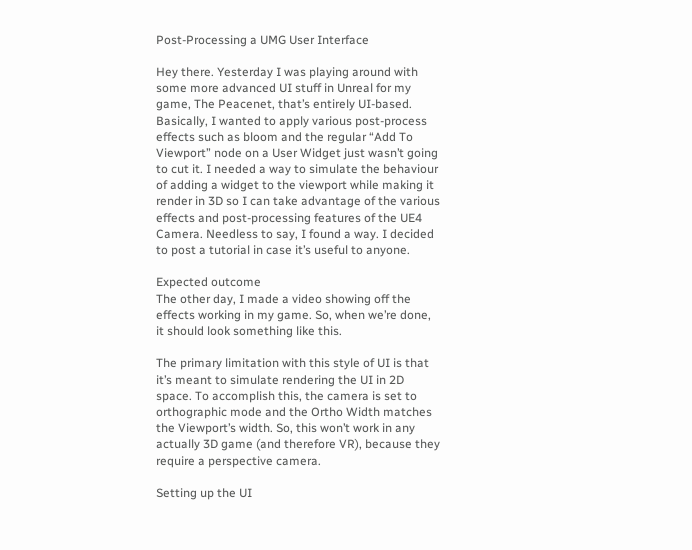Post-Processing a UMG User Interface

Hey there. Yesterday I was playing around with some more advanced UI stuff in Unreal for my game, The Peacenet, that’s entirely UI-based. Basically, I wanted to apply various post-process effects such as bloom and the regular “Add To Viewport” node on a User Widget just wasn’t going to cut it. I needed a way to simulate the behaviour of adding a widget to the viewport while making it render in 3D so I can take advantage of the various effects and post-processing features of the UE4 Camera. Needless to say, I found a way. I decided to post a tutorial in case it’s useful to anyone.

Expected outcome
The other day, I made a video showing off the effects working in my game. So, when we’re done, it should look something like this.

The primary limitation with this style of UI is that it’s meant to simulate rendering the UI in 2D space. To accomplish this, the camera is set to orthographic mode and the Ortho Width matches the Viewport’s width. So, this won’t work in any actually 3D game (and therefore VR), because they require a perspective camera.

Setting up the UI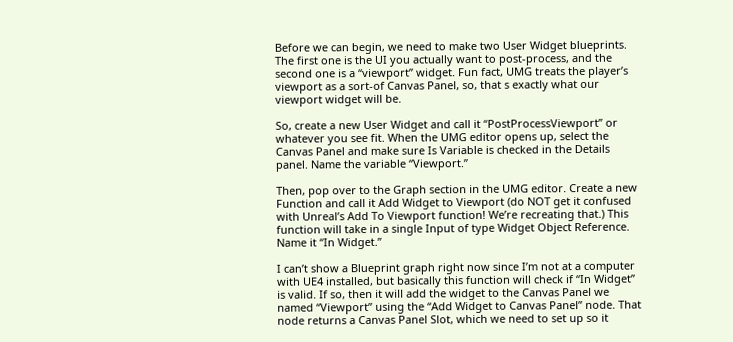Before we can begin, we need to make two User Widget blueprints. The first one is the UI you actually want to post-process, and the second one is a “viewport” widget. Fun fact, UMG treats the player’s viewport as a sort-of Canvas Panel, so, that s exactly what our viewport widget will be.

So, create a new User Widget and call it “PostProcessViewport” or whatever you see fit. When the UMG editor opens up, select the Canvas Panel and make sure Is Variable is checked in the Details panel. Name the variable “Viewport.”

Then, pop over to the Graph section in the UMG editor. Create a new Function and call it Add Widget to Viewport (do NOT get it confused with Unreal’s Add To Viewport function! We’re recreating that.) This function will take in a single Input of type Widget Object Reference. Name it “In Widget.”

I can’t show a Blueprint graph right now since I’m not at a computer with UE4 installed, but basically this function will check if “In Widget” is valid. If so, then it will add the widget to the Canvas Panel we named “Viewport” using the “Add Widget to Canvas Panel” node. That node returns a Canvas Panel Slot, which we need to set up so it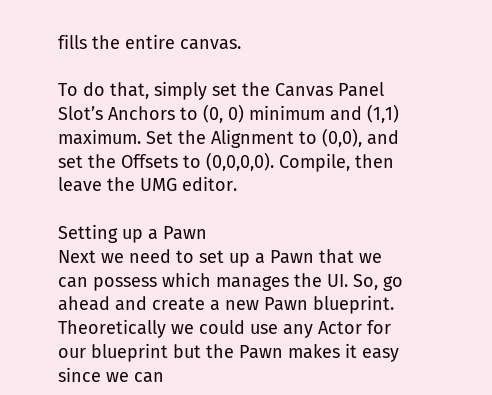fills the entire canvas.

To do that, simply set the Canvas Panel Slot’s Anchors to (0, 0) minimum and (1,1) maximum. Set the Alignment to (0,0), and set the Offsets to (0,0,0,0). Compile, then leave the UMG editor.

Setting up a Pawn
Next we need to set up a Pawn that we can possess which manages the UI. So, go ahead and create a new Pawn blueprint. Theoretically we could use any Actor for our blueprint but the Pawn makes it easy since we can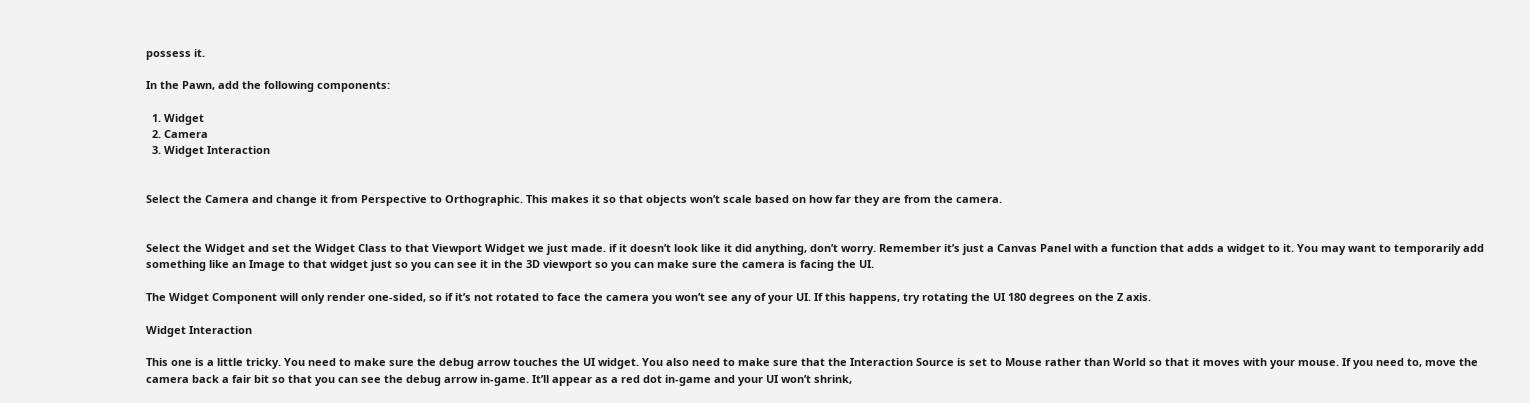possess it.

In the Pawn, add the following components:

  1. Widget
  2. Camera
  3. Widget Interaction


Select the Camera and change it from Perspective to Orthographic. This makes it so that objects won’t scale based on how far they are from the camera.


Select the Widget and set the Widget Class to that Viewport Widget we just made. if it doesn’t look like it did anything, don’t worry. Remember it’s just a Canvas Panel with a function that adds a widget to it. You may want to temporarily add something like an Image to that widget just so you can see it in the 3D viewport so you can make sure the camera is facing the UI.

The Widget Component will only render one-sided, so if it’s not rotated to face the camera you won’t see any of your UI. If this happens, try rotating the UI 180 degrees on the Z axis.

Widget Interaction

This one is a little tricky. You need to make sure the debug arrow touches the UI widget. You also need to make sure that the Interaction Source is set to Mouse rather than World so that it moves with your mouse. If you need to, move the camera back a fair bit so that you can see the debug arrow in-game. It’ll appear as a red dot in-game and your UI won’t shrink,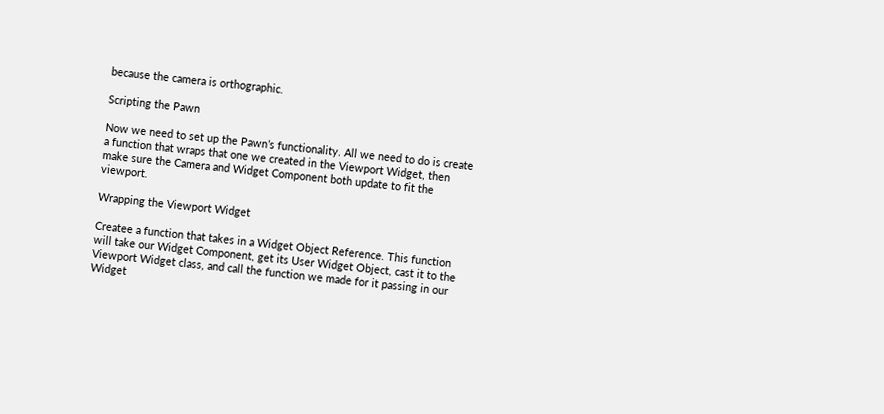because the camera is orthographic.

Scripting the Pawn

Now we need to set up the Pawn’s functionality. All we need to do is create a function that wraps that one we created in the Viewport Widget, then make sure the Camera and Widget Component both update to fit the viewport.

Wrapping the Viewport Widget

Createe a function that takes in a Widget Object Reference. This function will take our Widget Component, get its User Widget Object, cast it to the Viewport Widget class, and call the function we made for it passing in our Widget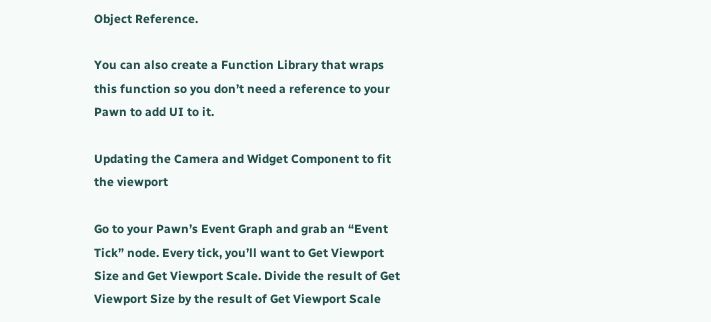Object Reference.

You can also create a Function Library that wraps this function so you don’t need a reference to your Pawn to add UI to it.

Updating the Camera and Widget Component to fit the viewport

Go to your Pawn’s Event Graph and grab an “Event Tick” node. Every tick, you’ll want to Get Viewport Size and Get Viewport Scale. Divide the result of Get Viewport Size by the result of Get Viewport Scale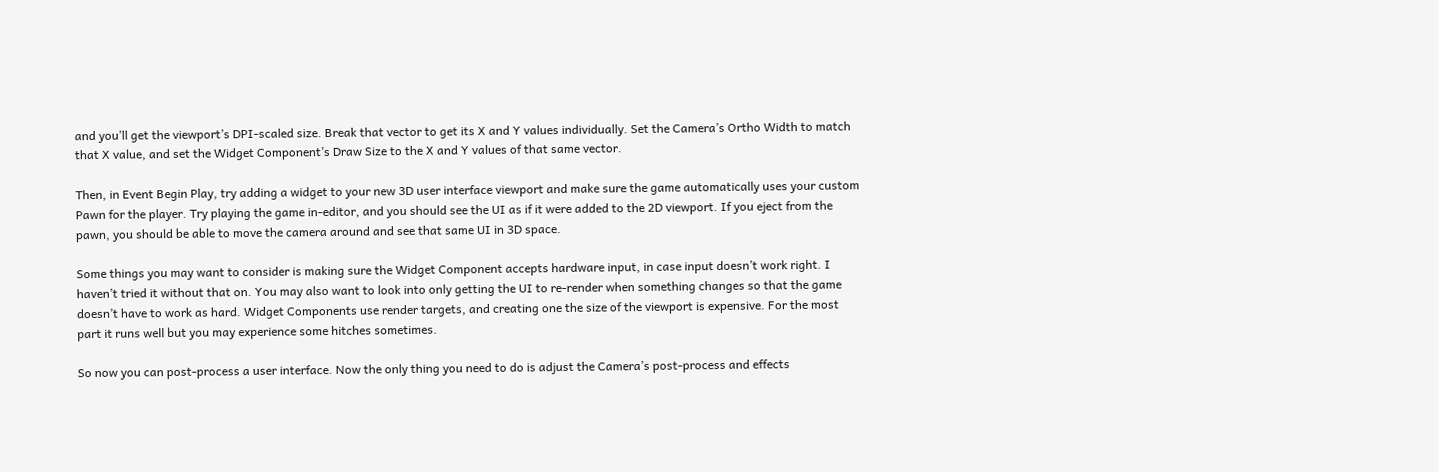and you’ll get the viewport’s DPI-scaled size. Break that vector to get its X and Y values individually. Set the Camera’s Ortho Width to match that X value, and set the Widget Component’s Draw Size to the X and Y values of that same vector.

Then, in Event Begin Play, try adding a widget to your new 3D user interface viewport and make sure the game automatically uses your custom Pawn for the player. Try playing the game in-editor, and you should see the UI as if it were added to the 2D viewport. If you eject from the pawn, you should be able to move the camera around and see that same UI in 3D space.

Some things you may want to consider is making sure the Widget Component accepts hardware input, in case input doesn’t work right. I haven’t tried it without that on. You may also want to look into only getting the UI to re-render when something changes so that the game doesn’t have to work as hard. Widget Components use render targets, and creating one the size of the viewport is expensive. For the most part it runs well but you may experience some hitches sometimes.

So now you can post-process a user interface. Now the only thing you need to do is adjust the Camera’s post-process and effects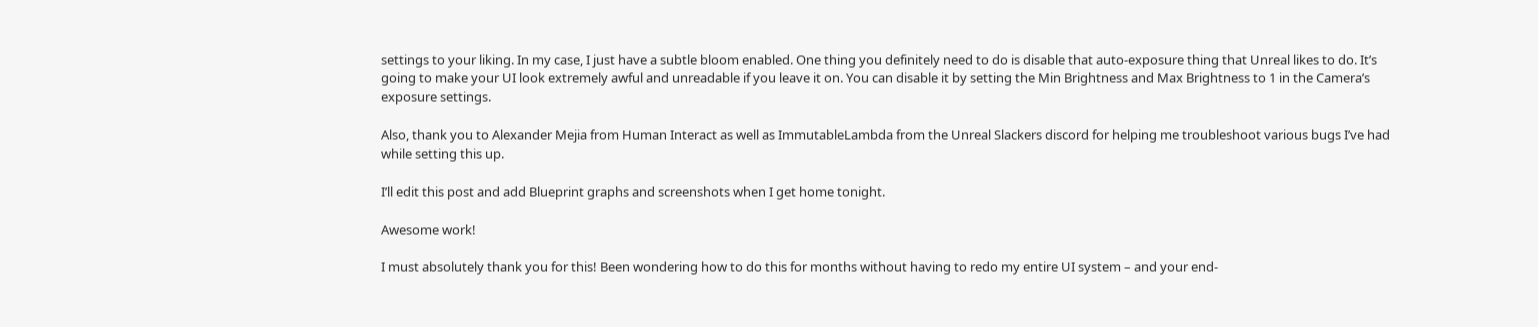settings to your liking. In my case, I just have a subtle bloom enabled. One thing you definitely need to do is disable that auto-exposure thing that Unreal likes to do. It’s going to make your UI look extremely awful and unreadable if you leave it on. You can disable it by setting the Min Brightness and Max Brightness to 1 in the Camera’s exposure settings.

Also, thank you to Alexander Mejia from Human Interact as well as ImmutableLambda from the Unreal Slackers discord for helping me troubleshoot various bugs I’ve had while setting this up.

I’ll edit this post and add Blueprint graphs and screenshots when I get home tonight.

Awesome work!

I must absolutely thank you for this! Been wondering how to do this for months without having to redo my entire UI system – and your end-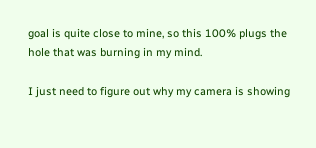goal is quite close to mine, so this 100% plugs the hole that was burning in my mind.

I just need to figure out why my camera is showing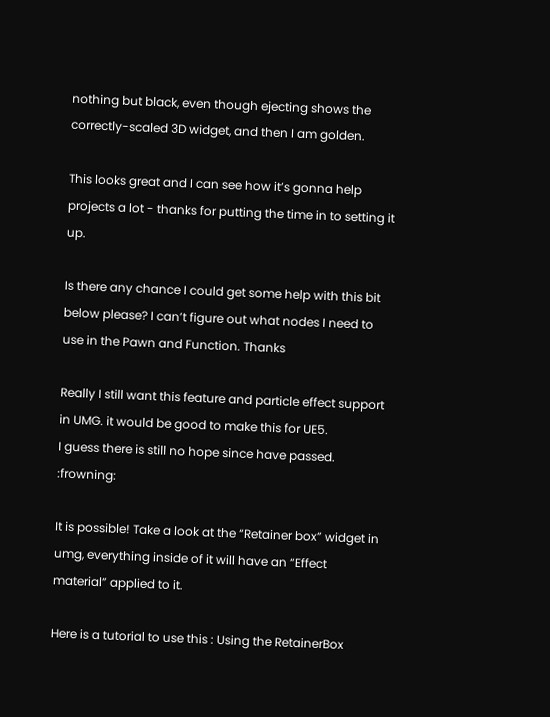nothing but black, even though ejecting shows the correctly-scaled 3D widget, and then I am golden.

This looks great and I can see how it’s gonna help projects a lot - thanks for putting the time in to setting it up.

Is there any chance I could get some help with this bit below please? I can’t figure out what nodes I need to use in the Pawn and Function. Thanks

Really I still want this feature and particle effect support in UMG. it would be good to make this for UE5.
I guess there is still no hope since have passed. :frowning:

It is possible! Take a look at the “Retainer box” widget in umg, everything inside of it will have an “Effect material” applied to it.

Here is a tutorial to use this : Using the RetainerBox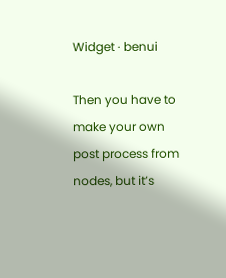Widget · benui

Then you have to make your own post process from nodes, but it’s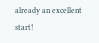already an excellent start!